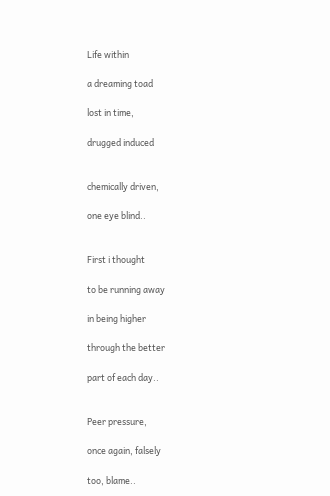Life within

a dreaming toad

lost in time,

drugged induced


chemically driven,

one eye blind..


First i thought

to be running away

in being higher

through the better

part of each day..


Peer pressure,

once again, falsely

too, blame..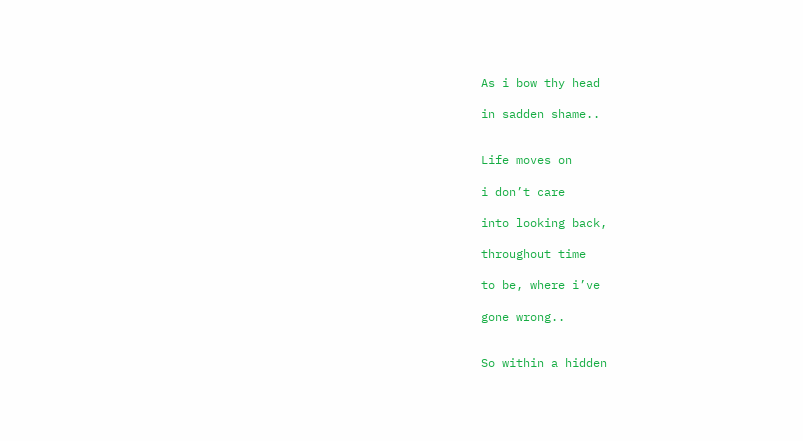As i bow thy head

in sadden shame..


Life moves on

i don’t care

into looking back,

throughout time

to be, where i’ve

gone wrong..


So within a hidden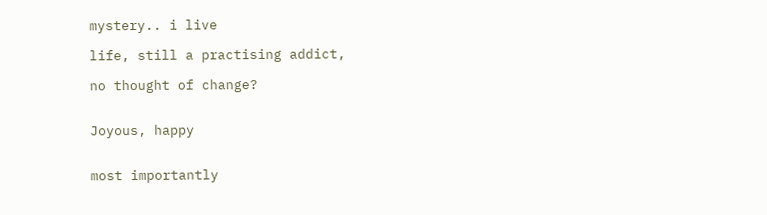mystery.. i live

life, still a practising addict,

no thought of change?


Joyous, happy


most importantly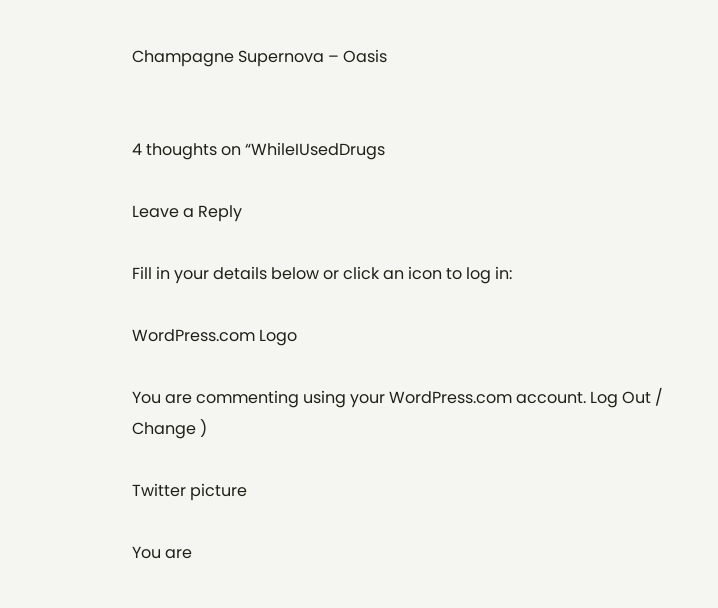Champagne Supernova – Oasis


4 thoughts on “WhileIUsedDrugs

Leave a Reply

Fill in your details below or click an icon to log in:

WordPress.com Logo

You are commenting using your WordPress.com account. Log Out / Change )

Twitter picture

You are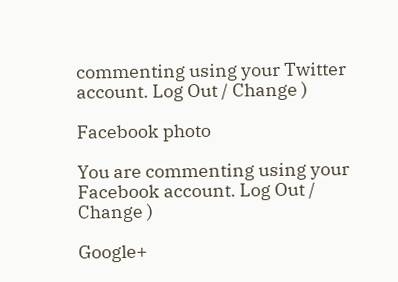commenting using your Twitter account. Log Out / Change )

Facebook photo

You are commenting using your Facebook account. Log Out / Change )

Google+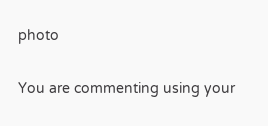photo

You are commenting using your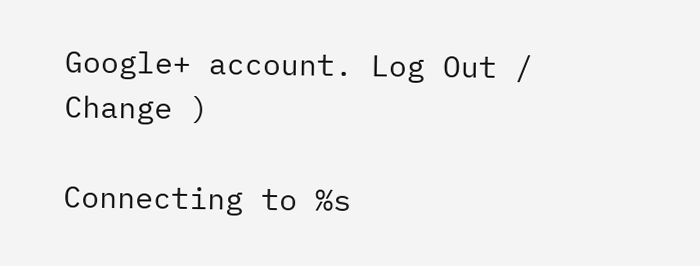Google+ account. Log Out / Change )

Connecting to %s